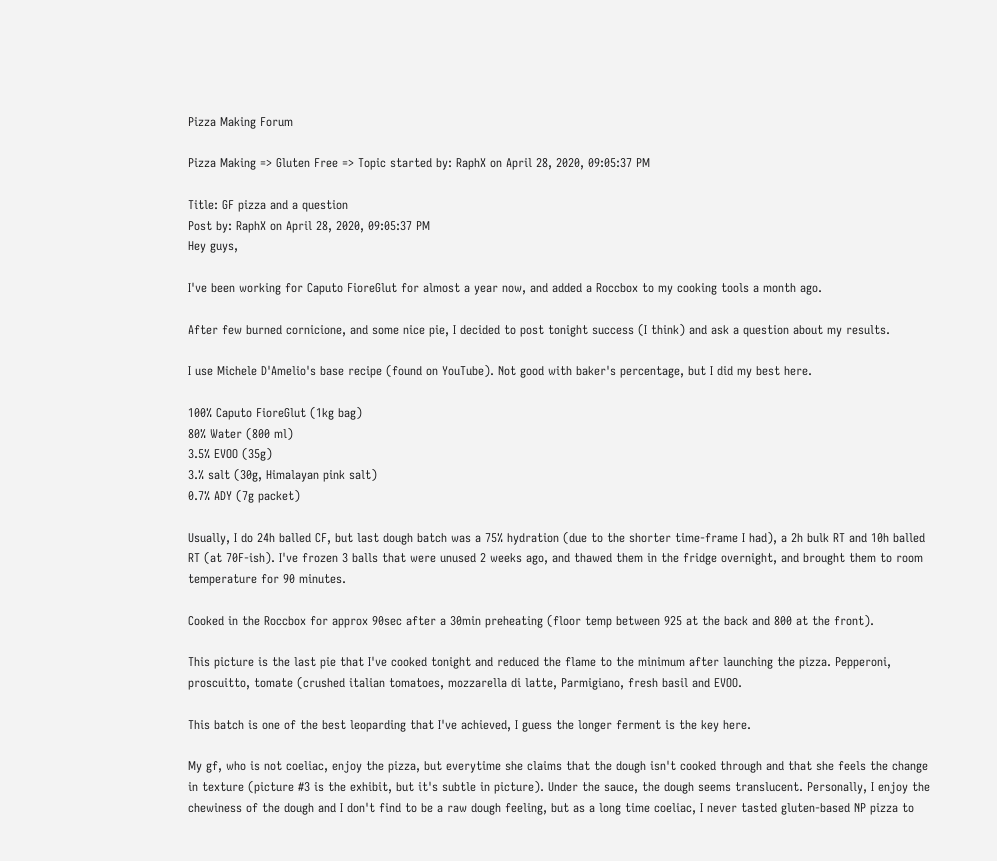Pizza Making Forum

Pizza Making => Gluten Free => Topic started by: RaphX on April 28, 2020, 09:05:37 PM

Title: GF pizza and a question
Post by: RaphX on April 28, 2020, 09:05:37 PM
Hey guys,

I've been working for Caputo FioreGlut for almost a year now, and added a Roccbox to my cooking tools a month ago.

After few burned cornicione, and some nice pie, I decided to post tonight success (I think) and ask a question about my results.

I use Michele D'Amelio's base recipe (found on YouTube). Not good with baker's percentage, but I did my best here.

100% Caputo FioreGlut (1kg bag)
80% Water (800 ml)
3.5% EVOO (35g)
3.% salt (30g, Himalayan pink salt)
0.7% ADY (7g packet)

Usually, I do 24h balled CF, but last dough batch was a 75% hydration (due to the shorter time-frame I had), a 2h bulk RT and 10h balled RT (at 70F-ish). I've frozen 3 balls that were unused 2 weeks ago, and thawed them in the fridge overnight, and brought them to room temperature for 90 minutes.

Cooked in the Roccbox for approx 90sec after a 30min preheating (floor temp between 925 at the back and 800 at the front).

This picture is the last pie that I've cooked tonight and reduced the flame to the minimum after launching the pizza. Pepperoni, proscuitto, tomate (crushed italian tomatoes, mozzarella di latte, Parmigiano, fresh basil and EVOO.

This batch is one of the best leoparding that I've achieved, I guess the longer ferment is the key here.

My gf, who is not coeliac, enjoy the pizza, but everytime she claims that the dough isn't cooked through and that she feels the change in texture (picture #3 is the exhibit, but it's subtle in picture). Under the sauce, the dough seems translucent. Personally, I enjoy the chewiness of the dough and I don't find to be a raw dough feeling, but as a long time coeliac, I never tasted gluten-based NP pizza to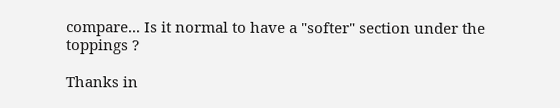compare... Is it normal to have a "softer" section under the toppings ?

Thanks in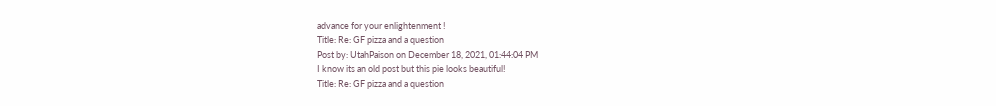advance for your enlightenment !
Title: Re: GF pizza and a question
Post by: UtahPaison on December 18, 2021, 01:44:04 PM
I know its an old post but this pie looks beautiful!
Title: Re: GF pizza and a question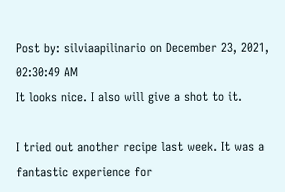Post by: silviaapilinario on December 23, 2021, 02:30:49 AM
It looks nice. I also will give a shot to it.

I tried out another recipe last week. It was a fantastic experience for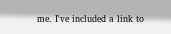me. I've included a link to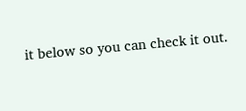it below so you can check it out.